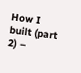How I built (part 2) –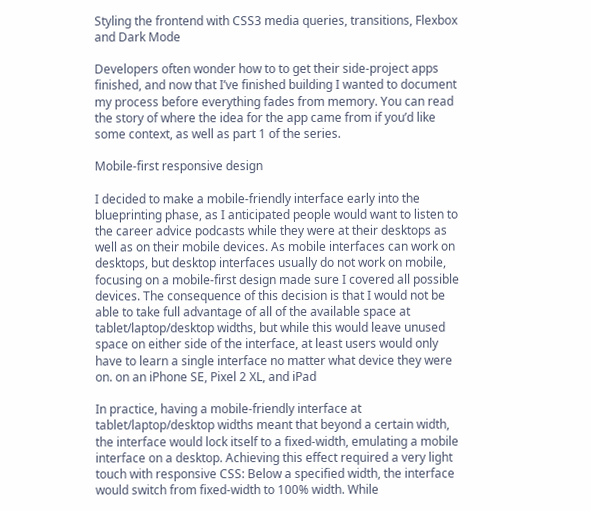Styling the frontend with CSS3 media queries, transitions, Flexbox and Dark Mode

Developers often wonder how to to get their side-project apps finished, and now that I’ve finished building I wanted to document my process before everything fades from memory. You can read the story of where the idea for the app came from if you’d like some context, as well as part 1 of the series.

Mobile-first responsive design

I decided to make a mobile-friendly interface early into the blueprinting phase, as I anticipated people would want to listen to the career advice podcasts while they were at their desktops as well as on their mobile devices. As mobile interfaces can work on desktops, but desktop interfaces usually do not work on mobile, focusing on a mobile-first design made sure I covered all possible devices. The consequence of this decision is that I would not be able to take full advantage of all of the available space at tablet/laptop/desktop widths, but while this would leave unused space on either side of the interface, at least users would only have to learn a single interface no matter what device they were on. on an iPhone SE, Pixel 2 XL, and iPad

In practice, having a mobile-friendly interface at tablet/laptop/desktop widths meant that beyond a certain width, the interface would lock itself to a fixed-width, emulating a mobile interface on a desktop. Achieving this effect required a very light touch with responsive CSS: Below a specified width, the interface would switch from fixed-width to 100% width. While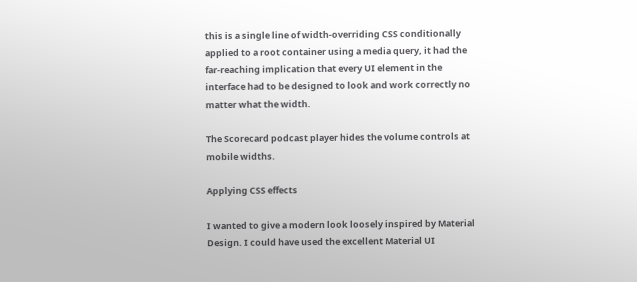this is a single line of width-overriding CSS conditionally applied to a root container using a media query, it had the far-reaching implication that every UI element in the interface had to be designed to look and work correctly no matter what the width.

The Scorecard podcast player hides the volume controls at mobile widths.

Applying CSS effects

I wanted to give a modern look loosely inspired by Material Design. I could have used the excellent Material UI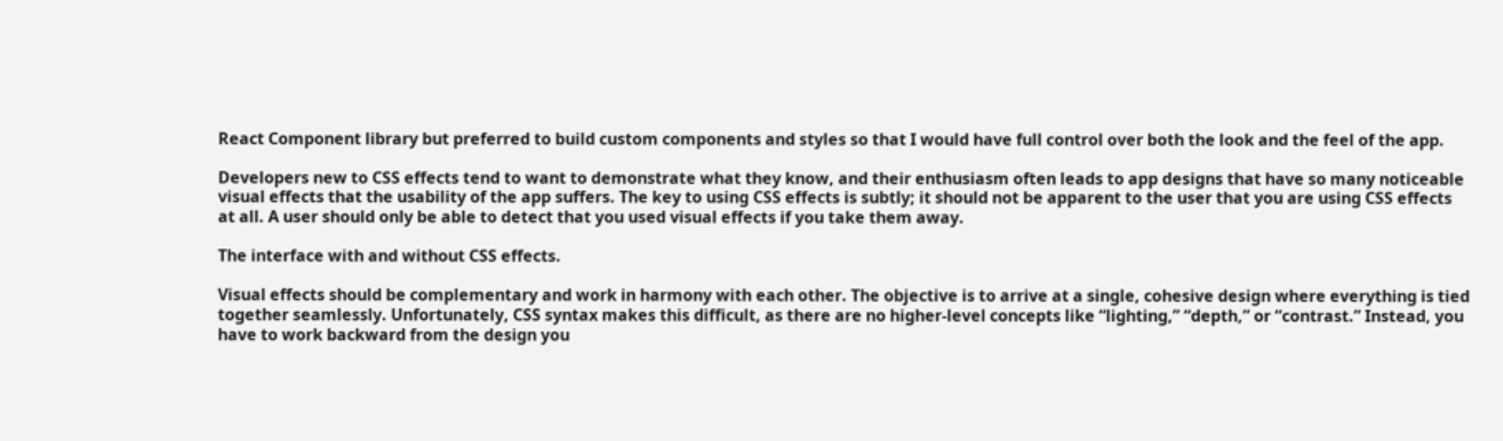React Component library but preferred to build custom components and styles so that I would have full control over both the look and the feel of the app.

Developers new to CSS effects tend to want to demonstrate what they know, and their enthusiasm often leads to app designs that have so many noticeable visual effects that the usability of the app suffers. The key to using CSS effects is subtly; it should not be apparent to the user that you are using CSS effects at all. A user should only be able to detect that you used visual effects if you take them away.

The interface with and without CSS effects.

Visual effects should be complementary and work in harmony with each other. The objective is to arrive at a single, cohesive design where everything is tied together seamlessly. Unfortunately, CSS syntax makes this difficult, as there are no higher-level concepts like “lighting,” “depth,” or “contrast.” Instead, you have to work backward from the design you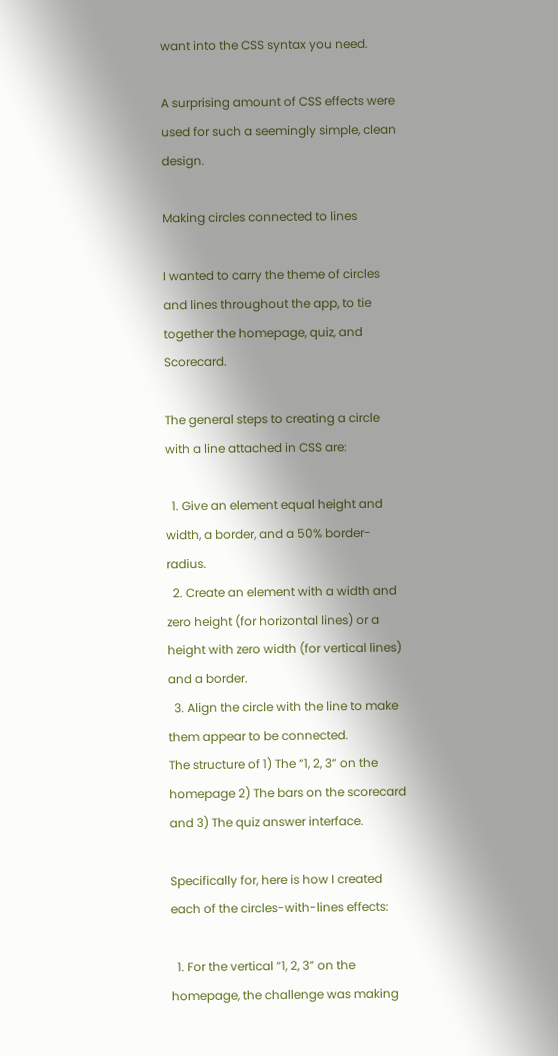want into the CSS syntax you need.

A surprising amount of CSS effects were used for such a seemingly simple, clean design.

Making circles connected to lines

I wanted to carry the theme of circles and lines throughout the app, to tie together the homepage, quiz, and Scorecard.

The general steps to creating a circle with a line attached in CSS are:

  1. Give an element equal height and width, a border, and a 50% border-radius.
  2. Create an element with a width and zero height (for horizontal lines) or a height with zero width (for vertical lines) and a border.
  3. Align the circle with the line to make them appear to be connected.
The structure of 1) The “1, 2, 3” on the homepage 2) The bars on the scorecard and 3) The quiz answer interface.

Specifically for, here is how I created each of the circles-with-lines effects:

  1. For the vertical “1, 2, 3” on the homepage, the challenge was making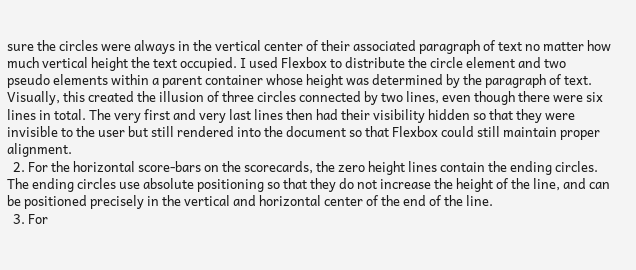sure the circles were always in the vertical center of their associated paragraph of text no matter how much vertical height the text occupied. I used Flexbox to distribute the circle element and two pseudo elements within a parent container whose height was determined by the paragraph of text. Visually, this created the illusion of three circles connected by two lines, even though there were six lines in total. The very first and very last lines then had their visibility hidden so that they were invisible to the user but still rendered into the document so that Flexbox could still maintain proper alignment.
  2. For the horizontal score-bars on the scorecards, the zero height lines contain the ending circles. The ending circles use absolute positioning so that they do not increase the height of the line, and can be positioned precisely in the vertical and horizontal center of the end of the line.
  3. For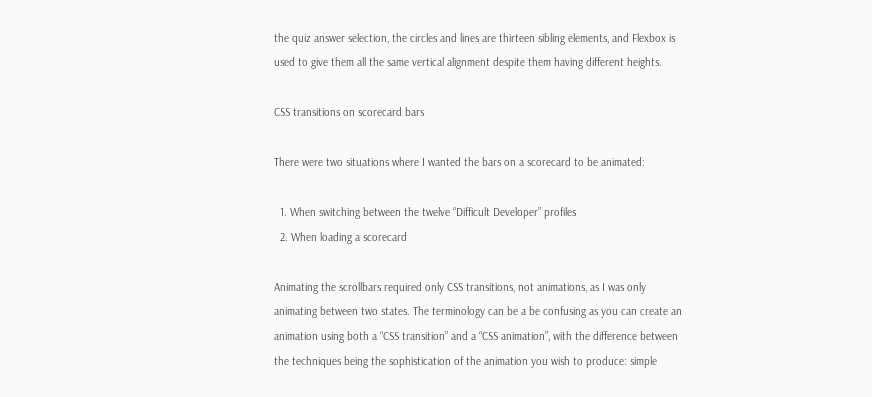the quiz answer selection, the circles and lines are thirteen sibling elements, and Flexbox is used to give them all the same vertical alignment despite them having different heights.

CSS transitions on scorecard bars

There were two situations where I wanted the bars on a scorecard to be animated:

  1. When switching between the twelve “Difficult Developer” profiles
  2. When loading a scorecard

Animating the scrollbars required only CSS transitions, not animations, as I was only animating between two states. The terminology can be a be confusing as you can create an animation using both a “CSS transition” and a “CSS animation”, with the difference between the techniques being the sophistication of the animation you wish to produce: simple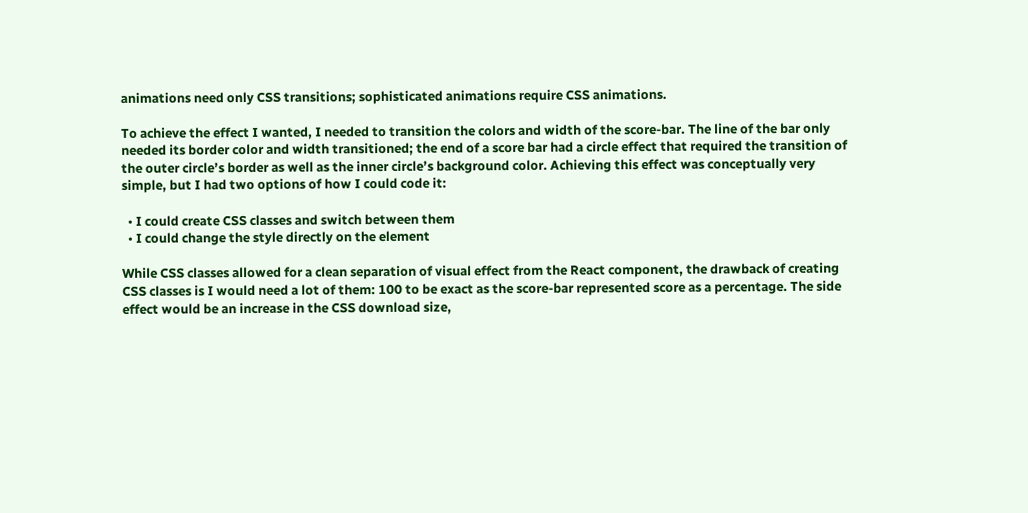animations need only CSS transitions; sophisticated animations require CSS animations.

To achieve the effect I wanted, I needed to transition the colors and width of the score-bar. The line of the bar only needed its border color and width transitioned; the end of a score bar had a circle effect that required the transition of the outer circle’s border as well as the inner circle’s background color. Achieving this effect was conceptually very simple, but I had two options of how I could code it:

  • I could create CSS classes and switch between them
  • I could change the style directly on the element

While CSS classes allowed for a clean separation of visual effect from the React component, the drawback of creating CSS classes is I would need a lot of them: 100 to be exact as the score-bar represented score as a percentage. The side effect would be an increase in the CSS download size,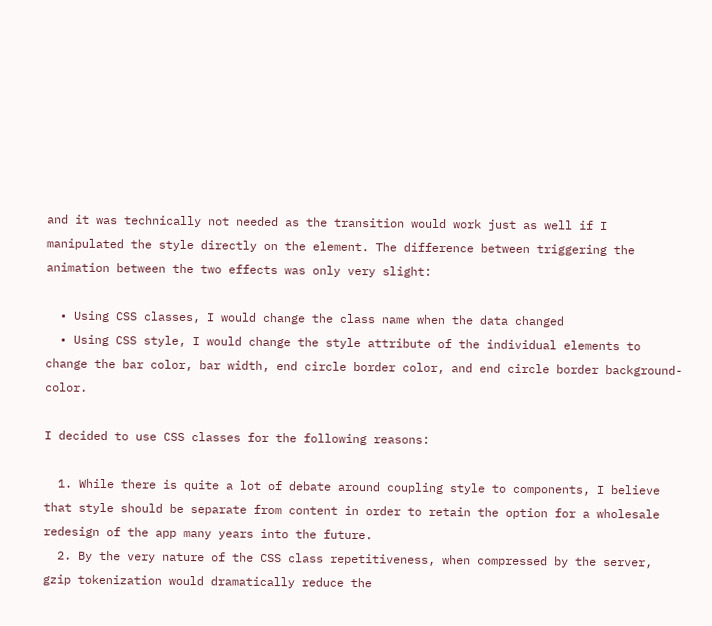and it was technically not needed as the transition would work just as well if I manipulated the style directly on the element. The difference between triggering the animation between the two effects was only very slight:

  • Using CSS classes, I would change the class name when the data changed
  • Using CSS style, I would change the style attribute of the individual elements to change the bar color, bar width, end circle border color, and end circle border background-color.

I decided to use CSS classes for the following reasons:

  1. While there is quite a lot of debate around coupling style to components, I believe that style should be separate from content in order to retain the option for a wholesale redesign of the app many years into the future.
  2. By the very nature of the CSS class repetitiveness, when compressed by the server, gzip tokenization would dramatically reduce the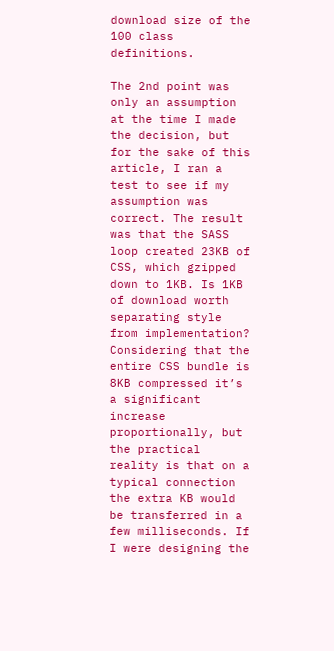download size of the 100 class definitions.

The 2nd point was only an assumption at the time I made the decision, but for the sake of this article, I ran a test to see if my assumption was correct. The result was that the SASS loop created 23KB of CSS, which gzipped down to 1KB. Is 1KB of download worth separating style from implementation? Considering that the entire CSS bundle is 8KB compressed it’s a significant increase proportionally, but the practical reality is that on a typical connection the extra KB would be transferred in a few milliseconds. If I were designing the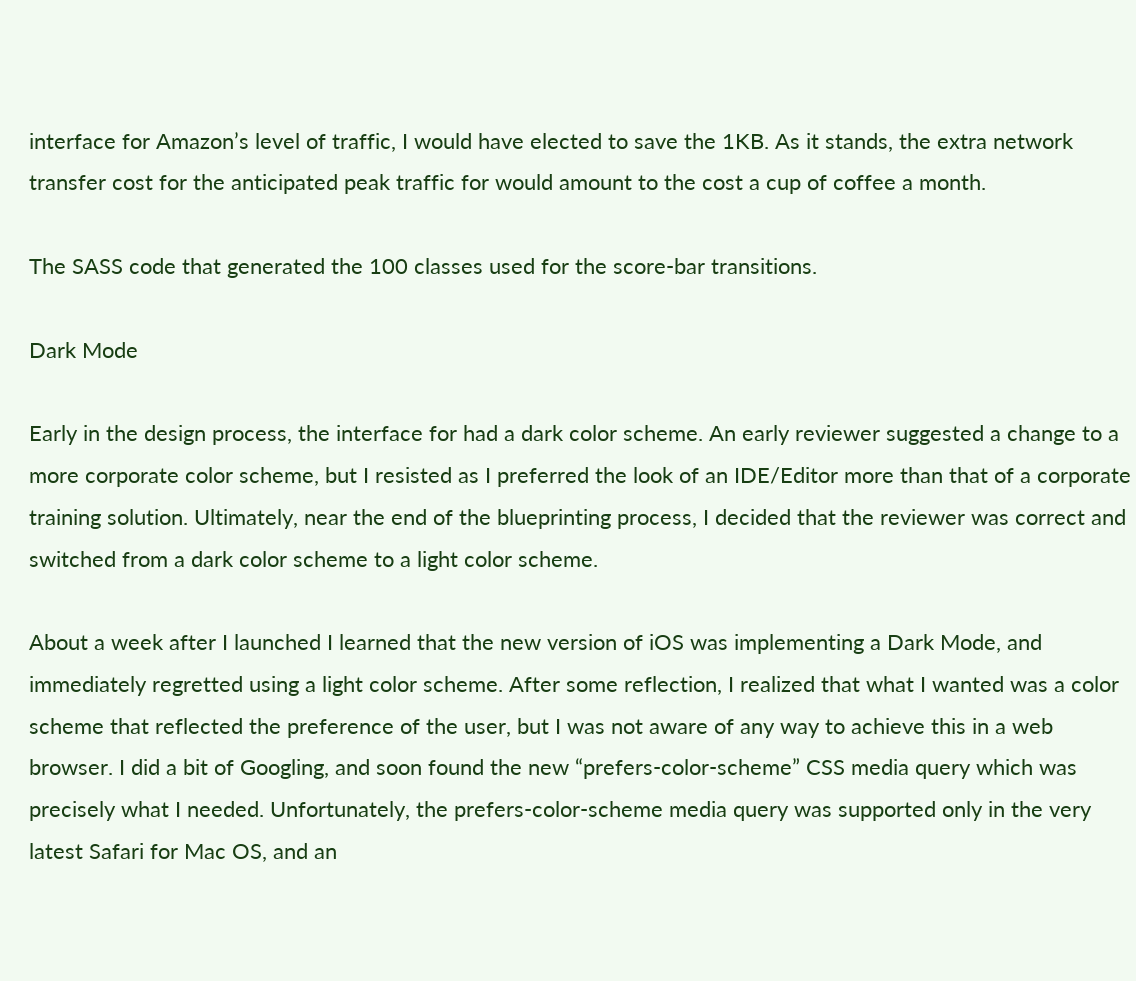interface for Amazon’s level of traffic, I would have elected to save the 1KB. As it stands, the extra network transfer cost for the anticipated peak traffic for would amount to the cost a cup of coffee a month.

The SASS code that generated the 100 classes used for the score-bar transitions.

Dark Mode

Early in the design process, the interface for had a dark color scheme. An early reviewer suggested a change to a more corporate color scheme, but I resisted as I preferred the look of an IDE/Editor more than that of a corporate training solution. Ultimately, near the end of the blueprinting process, I decided that the reviewer was correct and switched from a dark color scheme to a light color scheme.

About a week after I launched I learned that the new version of iOS was implementing a Dark Mode, and immediately regretted using a light color scheme. After some reflection, I realized that what I wanted was a color scheme that reflected the preference of the user, but I was not aware of any way to achieve this in a web browser. I did a bit of Googling, and soon found the new “prefers-color-scheme” CSS media query which was precisely what I needed. Unfortunately, the prefers-color-scheme media query was supported only in the very latest Safari for Mac OS, and an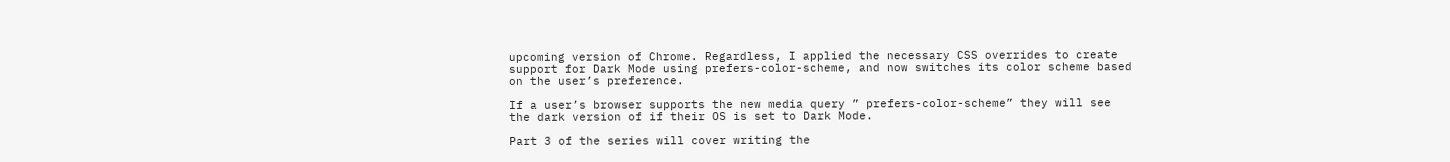upcoming version of Chrome. Regardless, I applied the necessary CSS overrides to create support for Dark Mode using prefers-color-scheme, and now switches its color scheme based on the user’s preference.

If a user’s browser supports the new media query ” prefers-color-scheme” they will see the dark version of if their OS is set to Dark Mode.

Part 3 of the series will cover writing the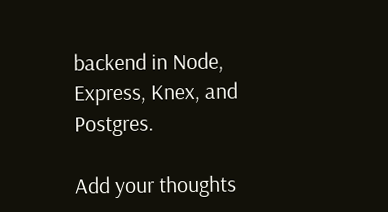backend in Node, Express, Knex, and Postgres.

Add your thoughts